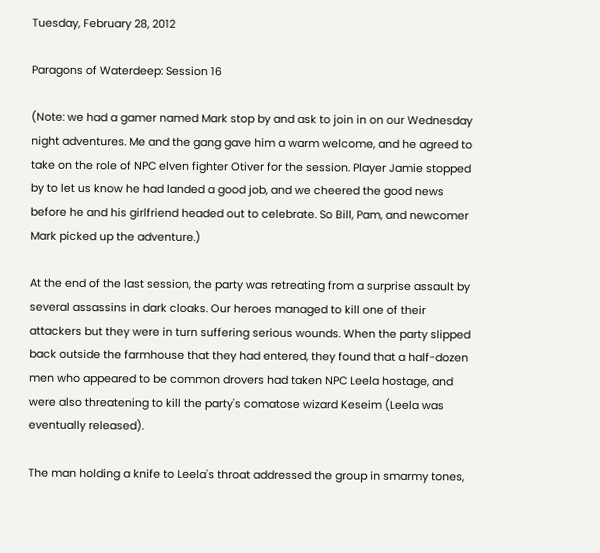Tuesday, February 28, 2012

Paragons of Waterdeep: Session 16

(Note: we had a gamer named Mark stop by and ask to join in on our Wednesday night adventures. Me and the gang gave him a warm welcome, and he agreed to take on the role of NPC elven fighter Otiver for the session. Player Jamie stopped by to let us know he had landed a good job, and we cheered the good news before he and his girlfriend headed out to celebrate. So Bill, Pam, and newcomer Mark picked up the adventure.)

At the end of the last session, the party was retreating from a surprise assault by several assassins in dark cloaks. Our heroes managed to kill one of their attackers but they were in turn suffering serious wounds. When the party slipped back outside the farmhouse that they had entered, they found that a half-dozen men who appeared to be common drovers had taken NPC Leela hostage, and were also threatening to kill the party's comatose wizard Keseim (Leela was eventually released).

The man holding a knife to Leela's throat addressed the group in smarmy tones,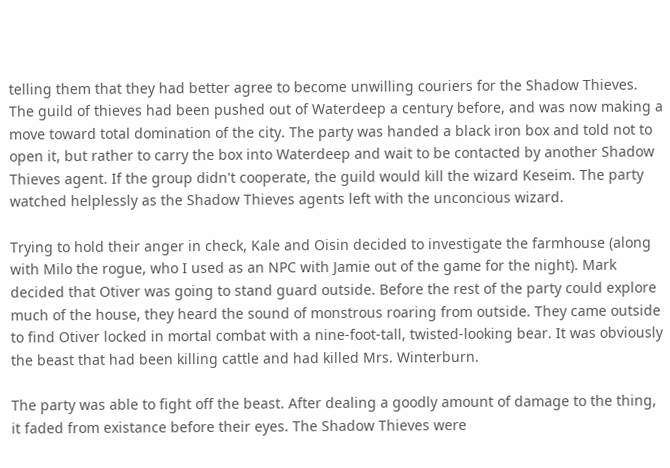telling them that they had better agree to become unwilling couriers for the Shadow Thieves. The guild of thieves had been pushed out of Waterdeep a century before, and was now making a move toward total domination of the city. The party was handed a black iron box and told not to open it, but rather to carry the box into Waterdeep and wait to be contacted by another Shadow Thieves agent. If the group didn't cooperate, the guild would kill the wizard Keseim. The party watched helplessly as the Shadow Thieves agents left with the unconcious wizard.

Trying to hold their anger in check, Kale and Oisin decided to investigate the farmhouse (along with Milo the rogue, who I used as an NPC with Jamie out of the game for the night). Mark decided that Otiver was going to stand guard outside. Before the rest of the party could explore much of the house, they heard the sound of monstrous roaring from outside. They came outside to find Otiver locked in mortal combat with a nine-foot-tall, twisted-looking bear. It was obviously the beast that had been killing cattle and had killed Mrs. Winterburn.

The party was able to fight off the beast. After dealing a goodly amount of damage to the thing, it faded from existance before their eyes. The Shadow Thieves were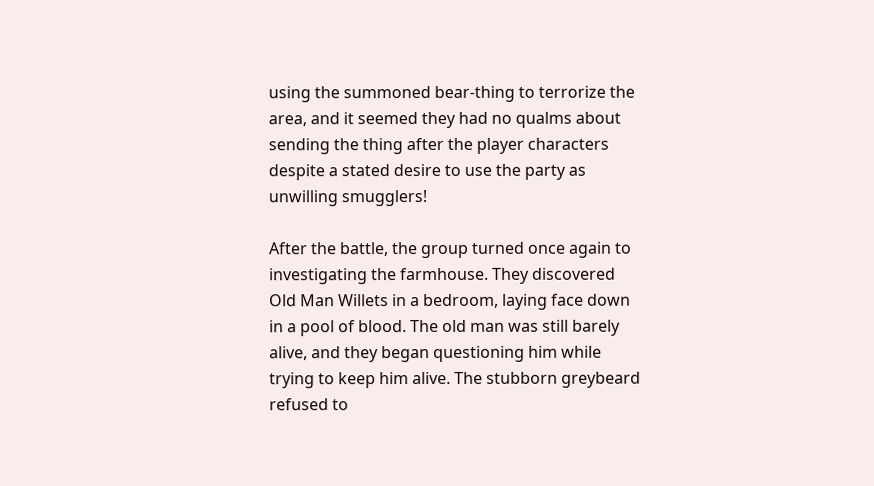using the summoned bear-thing to terrorize the area, and it seemed they had no qualms about sending the thing after the player characters despite a stated desire to use the party as unwilling smugglers!

After the battle, the group turned once again to investigating the farmhouse. They discovered Old Man Willets in a bedroom, laying face down in a pool of blood. The old man was still barely alive, and they began questioning him while trying to keep him alive. The stubborn greybeard refused to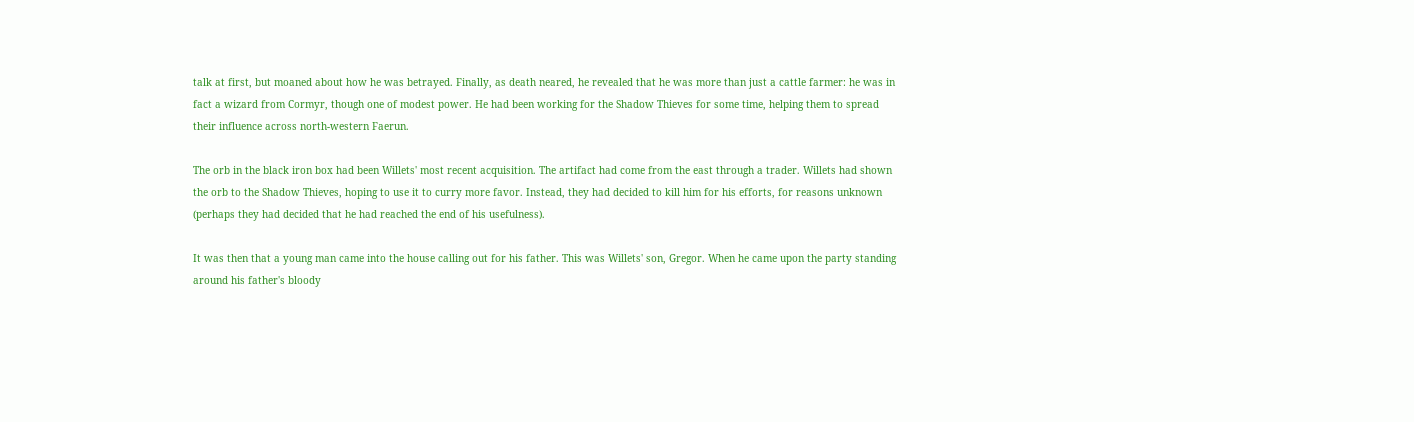talk at first, but moaned about how he was betrayed. Finally, as death neared, he revealed that he was more than just a cattle farmer: he was in fact a wizard from Cormyr, though one of modest power. He had been working for the Shadow Thieves for some time, helping them to spread their influence across north-western Faerun.

The orb in the black iron box had been Willets' most recent acquisition. The artifact had come from the east through a trader. Willets had shown the orb to the Shadow Thieves, hoping to use it to curry more favor. Instead, they had decided to kill him for his efforts, for reasons unknown (perhaps they had decided that he had reached the end of his usefulness).

It was then that a young man came into the house calling out for his father. This was Willets' son, Gregor. When he came upon the party standing around his father's bloody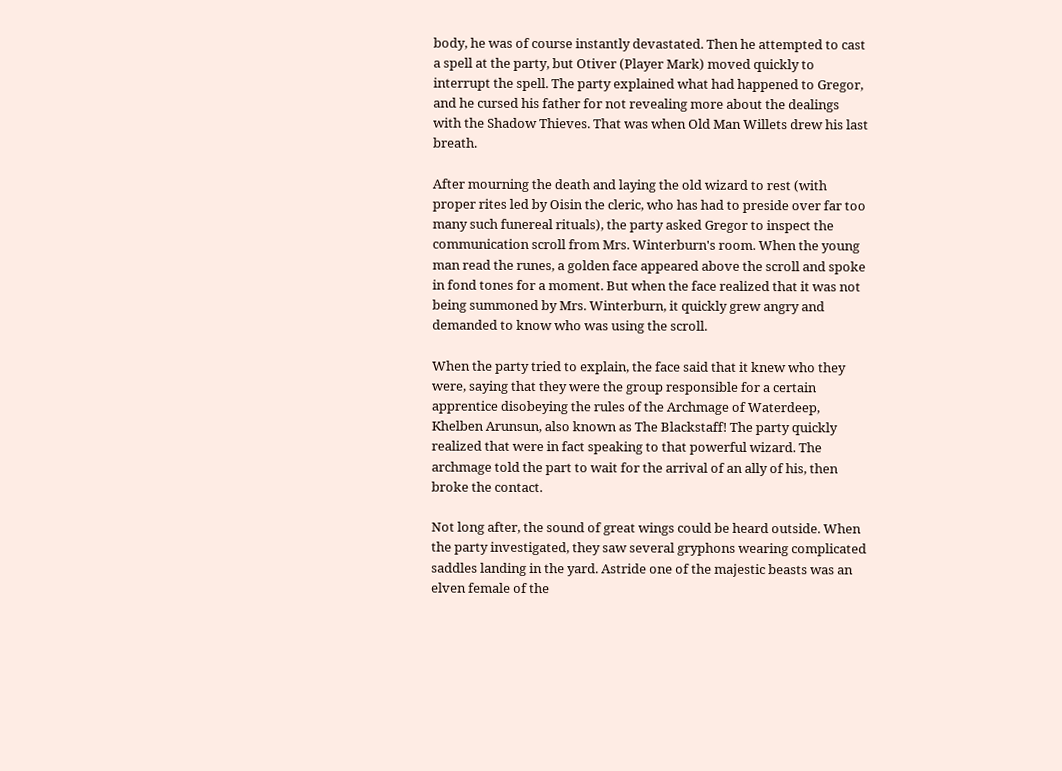body, he was of course instantly devastated. Then he attempted to cast a spell at the party, but Otiver (Player Mark) moved quickly to interrupt the spell. The party explained what had happened to Gregor, and he cursed his father for not revealing more about the dealings with the Shadow Thieves. That was when Old Man Willets drew his last breath.

After mourning the death and laying the old wizard to rest (with proper rites led by Oisin the cleric, who has had to preside over far too many such funereal rituals), the party asked Gregor to inspect the communication scroll from Mrs. Winterburn's room. When the young man read the runes, a golden face appeared above the scroll and spoke in fond tones for a moment. But when the face realized that it was not being summoned by Mrs. Winterburn, it quickly grew angry and demanded to know who was using the scroll.

When the party tried to explain, the face said that it knew who they were, saying that they were the group responsible for a certain apprentice disobeying the rules of the Archmage of Waterdeep, Khelben Arunsun, also known as The Blackstaff! The party quickly realized that were in fact speaking to that powerful wizard. The archmage told the part to wait for the arrival of an ally of his, then broke the contact.

Not long after, the sound of great wings could be heard outside. When the party investigated, they saw several gryphons wearing complicated saddles landing in the yard. Astride one of the majestic beasts was an elven female of the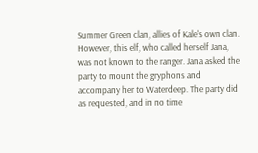Summer Green clan, allies of Kale's own clan. However, this elf, who called herself Jana, was not known to the ranger. Jana asked the party to mount the gryphons and accompany her to Waterdeep. The party did as requested, and in no time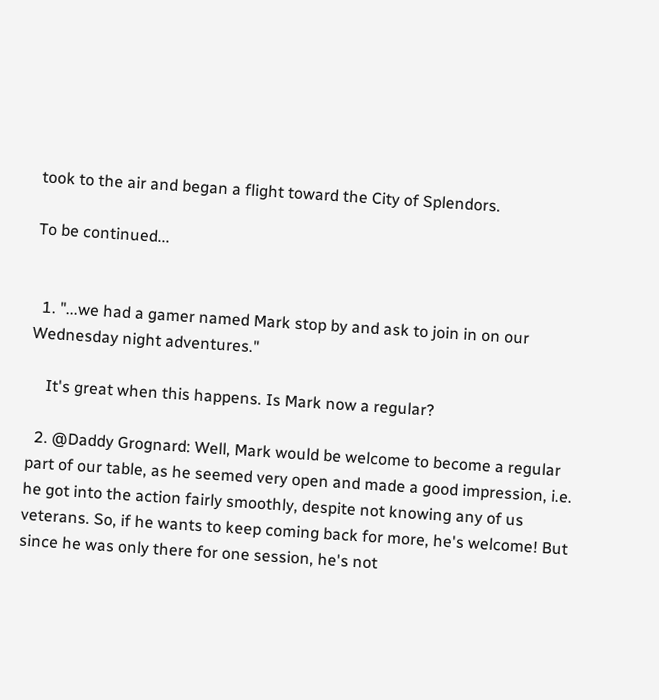took to the air and began a flight toward the City of Splendors.

To be continued...


  1. "...we had a gamer named Mark stop by and ask to join in on our Wednesday night adventures."

    It's great when this happens. Is Mark now a regular?

  2. @Daddy Grognard: Well, Mark would be welcome to become a regular part of our table, as he seemed very open and made a good impression, i.e. he got into the action fairly smoothly, despite not knowing any of us veterans. So, if he wants to keep coming back for more, he's welcome! But since he was only there for one session, he's not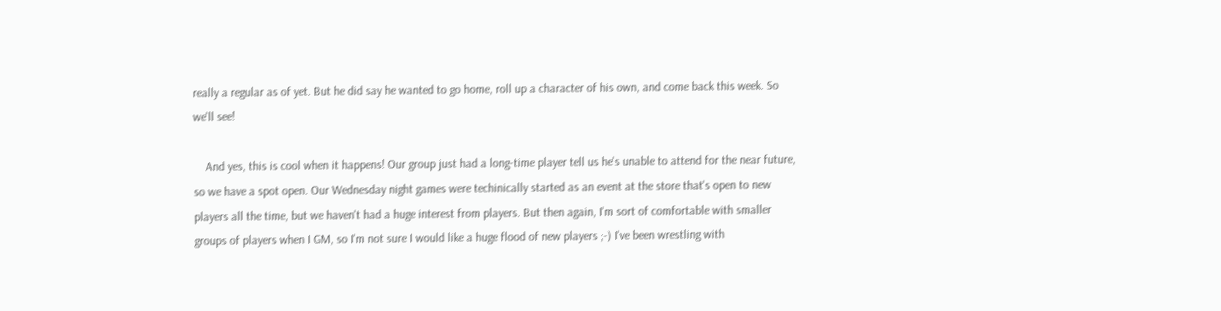really a regular as of yet. But he did say he wanted to go home, roll up a character of his own, and come back this week. So we'll see!

    And yes, this is cool when it happens! Our group just had a long-time player tell us he's unable to attend for the near future, so we have a spot open. Our Wednesday night games were techinically started as an event at the store that's open to new players all the time, but we haven't had a huge interest from players. But then again, I'm sort of comfortable with smaller groups of players when I GM, so I'm not sure I would like a huge flood of new players ;-) I've been wrestling with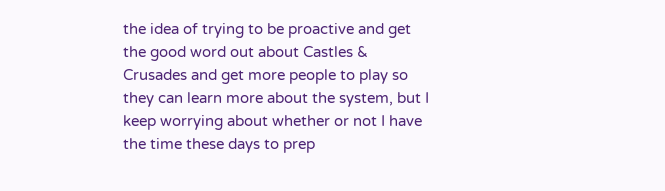the idea of trying to be proactive and get the good word out about Castles & Crusades and get more people to play so they can learn more about the system, but I keep worrying about whether or not I have the time these days to prep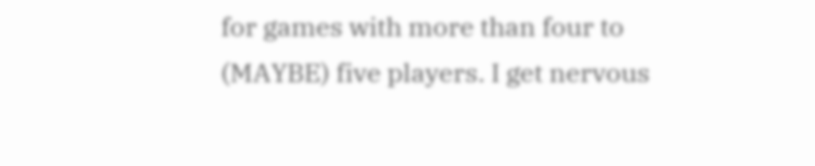for games with more than four to (MAYBE) five players. I get nervous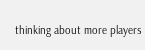thinking about more players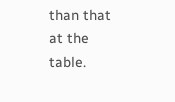than that at the table.